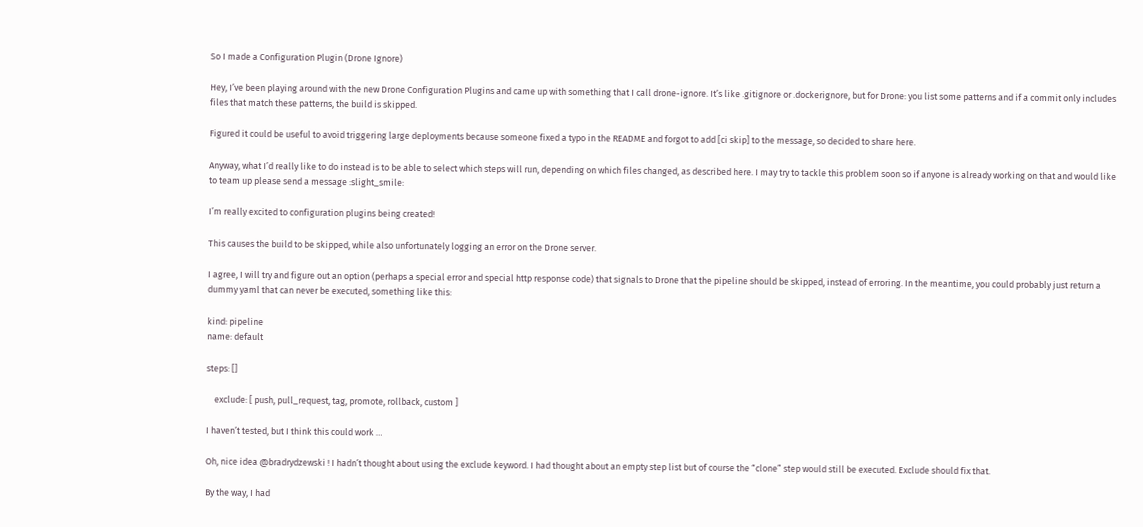So I made a Configuration Plugin (Drone Ignore)

Hey, I’ve been playing around with the new Drone Configuration Plugins and came up with something that I call drone-ignore. It’s like .gitignore or .dockerignore, but for Drone: you list some patterns and if a commit only includes files that match these patterns, the build is skipped.

Figured it could be useful to avoid triggering large deployments because someone fixed a typo in the README and forgot to add [ci skip] to the message, so decided to share here.

Anyway, what I’d really like to do instead is to be able to select which steps will run, depending on which files changed, as described here. I may try to tackle this problem soon so if anyone is already working on that and would like to team up please send a message :slight_smile:

I’m really excited to configuration plugins being created!

This causes the build to be skipped, while also unfortunately logging an error on the Drone server.

I agree, I will try and figure out an option (perhaps a special error and special http response code) that signals to Drone that the pipeline should be skipped, instead of erroring. In the meantime, you could probably just return a dummy yaml that can never be executed, something like this:

kind: pipeline
name: default

steps: []

    exclude: [ push, pull_request, tag, promote, rollback, custom ]

I haven’t tested, but I think this could work …

Oh, nice idea @bradrydzewski ! I hadn’t thought about using the exclude keyword. I had thought about an empty step list but of course the “clone” step would still be executed. Exclude should fix that.

By the way, I had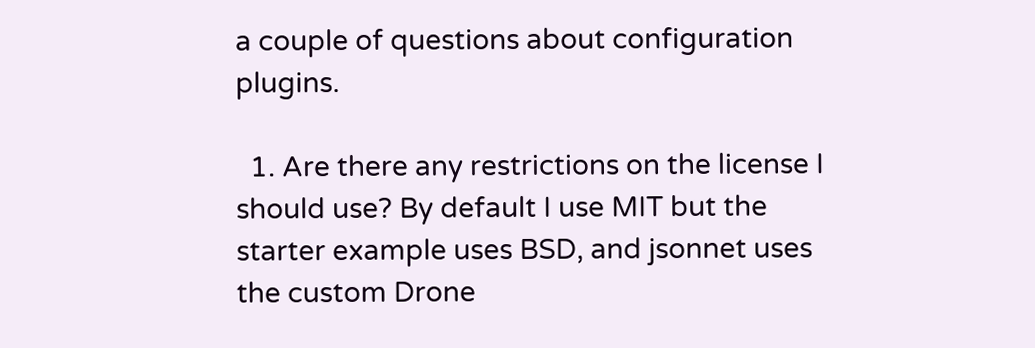a couple of questions about configuration plugins.

  1. Are there any restrictions on the license I should use? By default I use MIT but the starter example uses BSD, and jsonnet uses the custom Drone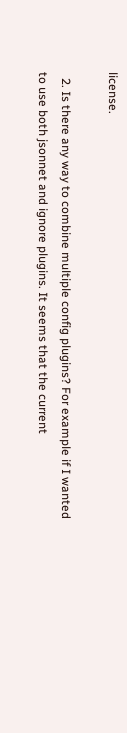license.

  2. Is there any way to combine multiple config plugins? For example if I wanted to use both jsonnet and ignore plugins. It seems that the current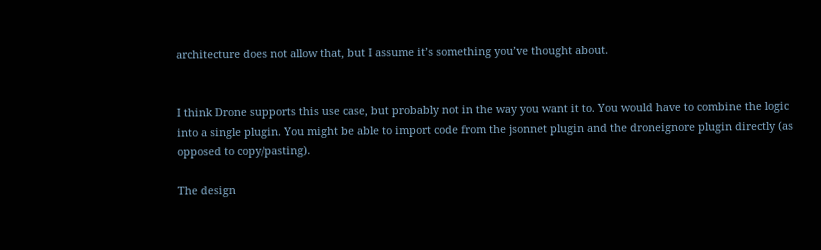architecture does not allow that, but I assume it’s something you’ve thought about.


I think Drone supports this use case, but probably not in the way you want it to. You would have to combine the logic into a single plugin. You might be able to import code from the jsonnet plugin and the droneignore plugin directly (as opposed to copy/pasting).

The design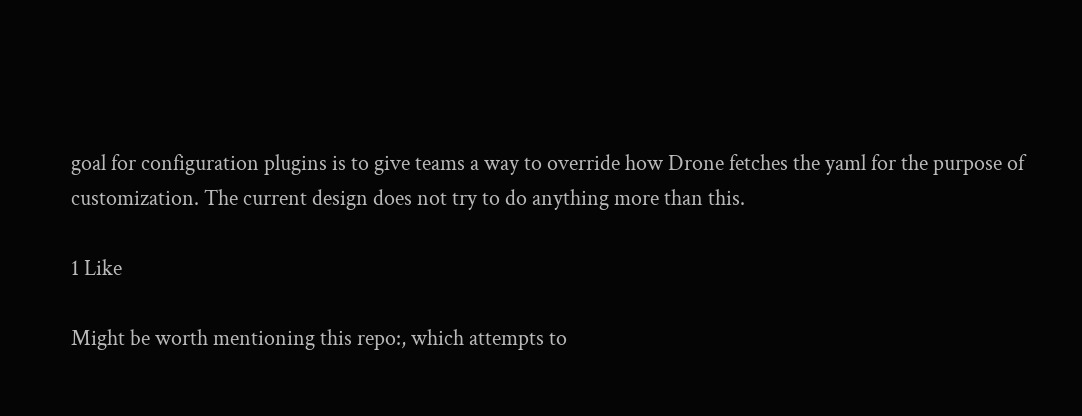goal for configuration plugins is to give teams a way to override how Drone fetches the yaml for the purpose of customization. The current design does not try to do anything more than this.

1 Like

Might be worth mentioning this repo:, which attempts to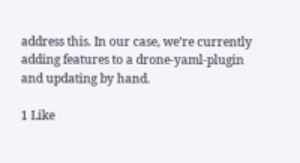address this. In our case, we’re currently adding features to a drone-yaml-plugin and updating by hand.

1 Like